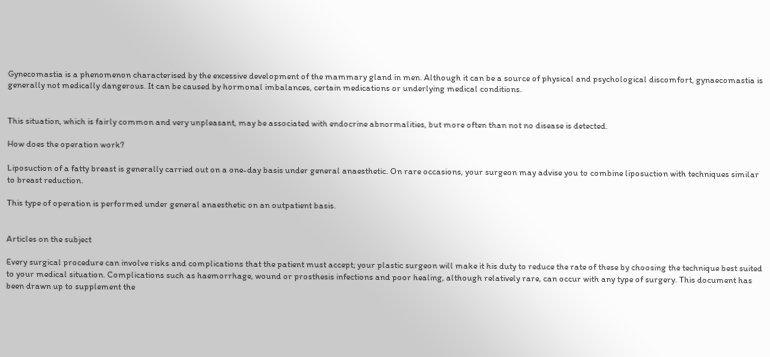Gynecomastia is a phenomenon characterised by the excessive development of the mammary gland in men. Although it can be a source of physical and psychological discomfort, gynaecomastia is generally not medically dangerous. It can be caused by hormonal imbalances, certain medications or underlying medical conditions.


This situation, which is fairly common and very unpleasant, may be associated with endocrine abnormalities, but more often than not no disease is detected.

How does the operation work?

Liposuction of a fatty breast is generally carried out on a one-day basis under general anaesthetic. On rare occasions, your surgeon may advise you to combine liposuction with techniques similar to breast reduction.

This type of operation is performed under general anaesthetic on an outpatient basis.


Articles on the subject

Every surgical procedure can involve risks and complications that the patient must accept; your plastic surgeon will make it his duty to reduce the rate of these by choosing the technique best suited to your medical situation. Complications such as haemorrhage, wound or prosthesis infections and poor healing, although relatively rare, can occur with any type of surgery. This document has been drawn up to supplement the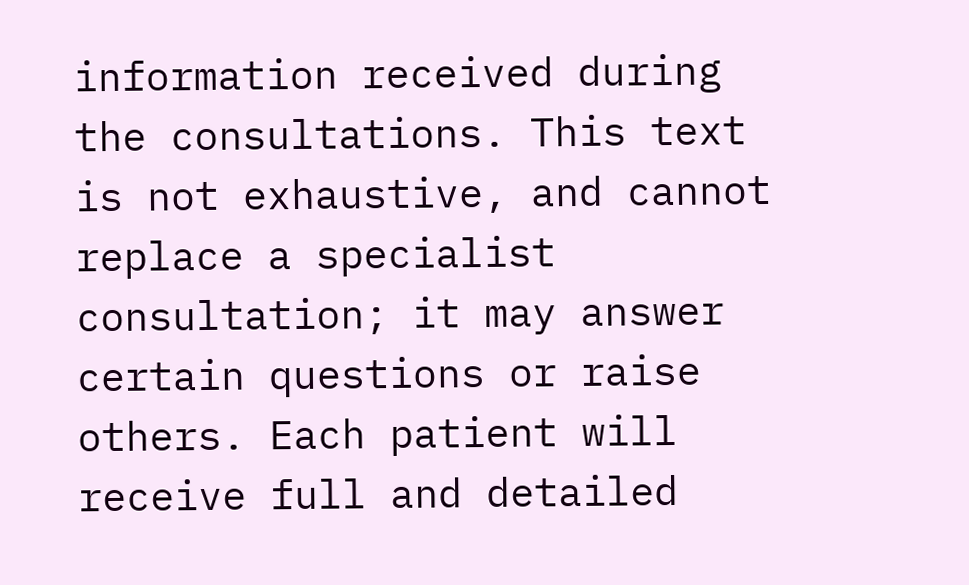information received during the consultations. This text is not exhaustive, and cannot replace a specialist consultation; it may answer certain questions or raise others. Each patient will receive full and detailed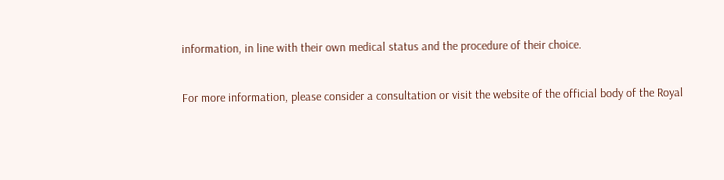information, in line with their own medical status and the procedure of their choice.

For more information, please consider a consultation or visit the website of the official body of the Royal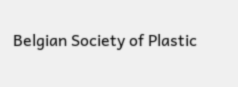Belgian Society of Plastic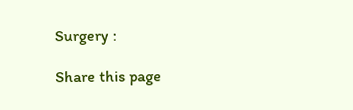Surgery :

Share this page